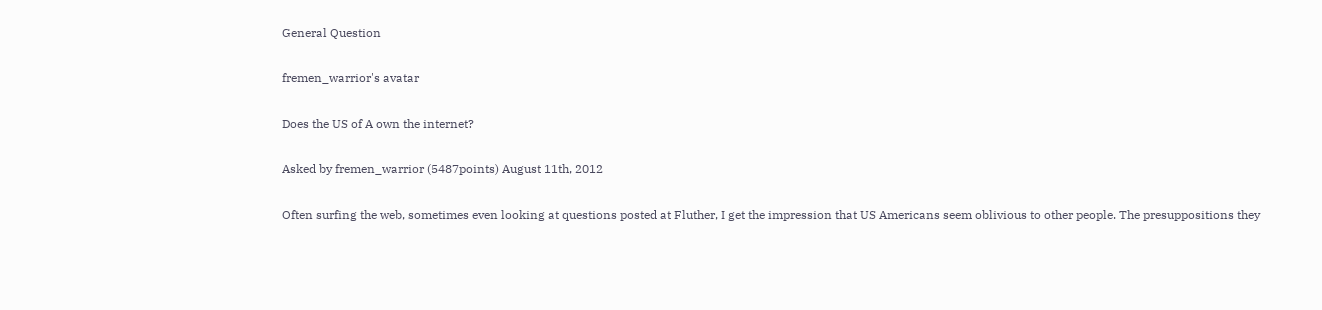General Question

fremen_warrior's avatar

Does the US of A own the internet?

Asked by fremen_warrior (5487points) August 11th, 2012

Often surfing the web, sometimes even looking at questions posted at Fluther, I get the impression that US Americans seem oblivious to other people. The presuppositions they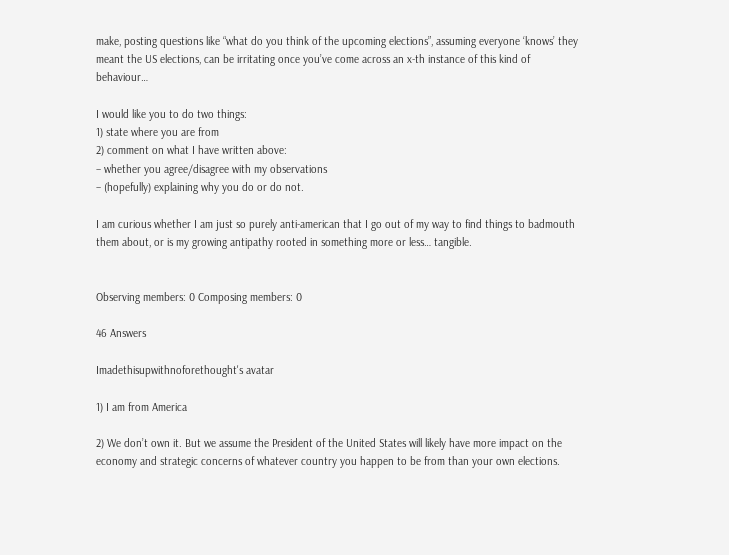make, posting questions like “what do you think of the upcoming elections”, assuming everyone ‘knows’ they meant the US elections, can be irritating once you’ve come across an x-th instance of this kind of behaviour…

I would like you to do two things:
1) state where you are from
2) comment on what I have written above:
– whether you agree/disagree with my observations
– (hopefully) explaining why you do or do not.

I am curious whether I am just so purely anti-american that I go out of my way to find things to badmouth them about, or is my growing antipathy rooted in something more or less… tangible.


Observing members: 0 Composing members: 0

46 Answers

Imadethisupwithnoforethought's avatar

1) I am from America

2) We don’t own it. But we assume the President of the United States will likely have more impact on the economy and strategic concerns of whatever country you happen to be from than your own elections.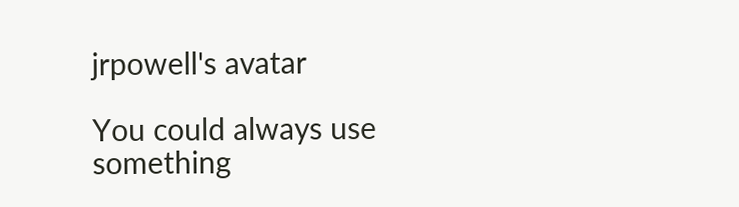jrpowell's avatar

You could always use something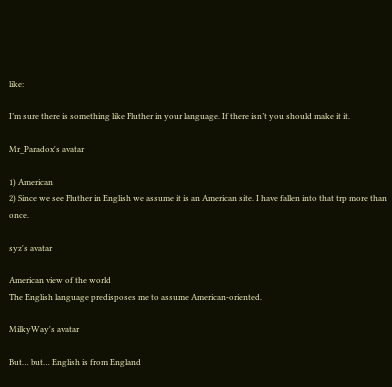like:

I’m sure there is something like Fluther in your language. If there isn’t you should make it it.

Mr_Paradox's avatar

1) American
2) Since we see Fluther in English we assume it is an American site. I have fallen into that trp more than once.

syz's avatar

American view of the world
The English language predisposes me to assume American-oriented.

MilkyWay's avatar

But… but… English is from England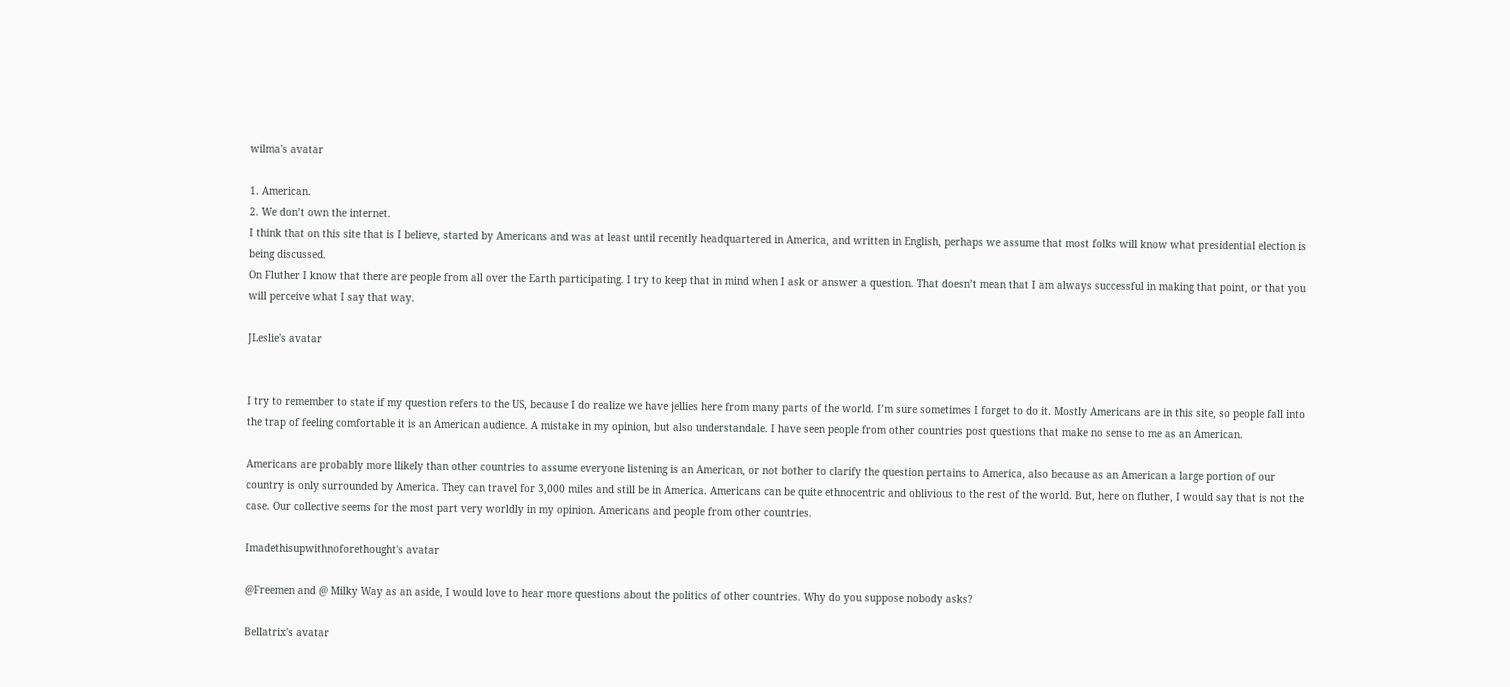wilma's avatar

1. American.
2. We don’t own the internet.
I think that on this site that is I believe, started by Americans and was at least until recently headquartered in America, and written in English, perhaps we assume that most folks will know what presidential election is being discussed.
On Fluther I know that there are people from all over the Earth participating. I try to keep that in mind when I ask or answer a question. That doesn’t mean that I am always successful in making that point, or that you will perceive what I say that way.

JLeslie's avatar


I try to remember to state if my question refers to the US, because I do realize we have jellies here from many parts of the world. I’m sure sometimes I forget to do it. Mostly Americans are in this site, so people fall into the trap of feeling comfortable it is an American audience. A mistake in my opinion, but also understandale. I have seen people from other countries post questions that make no sense to me as an American.

Americans are probably more llikely than other countries to assume everyone listening is an American, or not bother to clarify the question pertains to America, also because as an American a large portion of our country is only surrounded by America. They can travel for 3,000 miles and still be in America. Americans can be quite ethnocentric and oblivious to the rest of the world. But, here on fluther, I would say that is not the case. Our collective seems for the most part very worldly in my opinion. Americans and people from other countries.

Imadethisupwithnoforethought's avatar

@Freemen and @ Milky Way as an aside, I would love to hear more questions about the politics of other countries. Why do you suppose nobody asks?

Bellatrix's avatar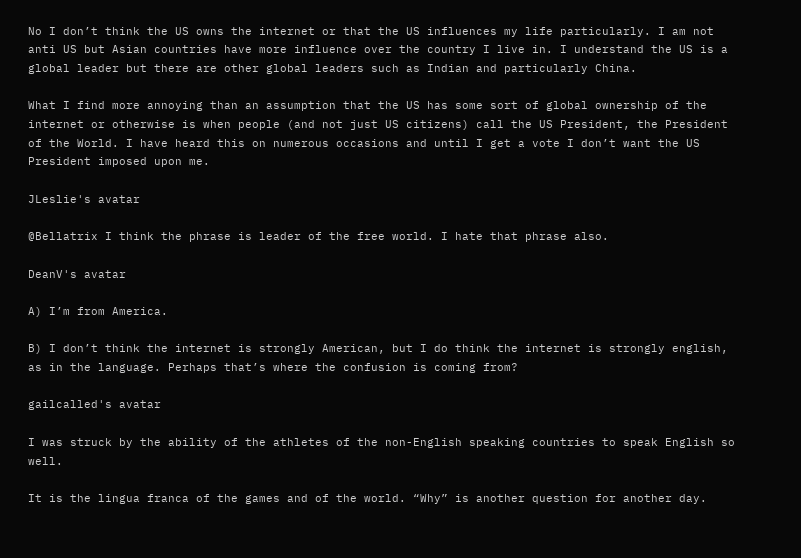No I don’t think the US owns the internet or that the US influences my life particularly. I am not anti US but Asian countries have more influence over the country I live in. I understand the US is a global leader but there are other global leaders such as Indian and particularly China.

What I find more annoying than an assumption that the US has some sort of global ownership of the internet or otherwise is when people (and not just US citizens) call the US President, the President of the World. I have heard this on numerous occasions and until I get a vote I don’t want the US President imposed upon me.

JLeslie's avatar

@Bellatrix I think the phrase is leader of the free world. I hate that phrase also.

DeanV's avatar

A) I’m from America.

B) I don’t think the internet is strongly American, but I do think the internet is strongly english, as in the language. Perhaps that’s where the confusion is coming from?

gailcalled's avatar

I was struck by the ability of the athletes of the non-English speaking countries to speak English so well.

It is the lingua franca of the games and of the world. “Why” is another question for another day.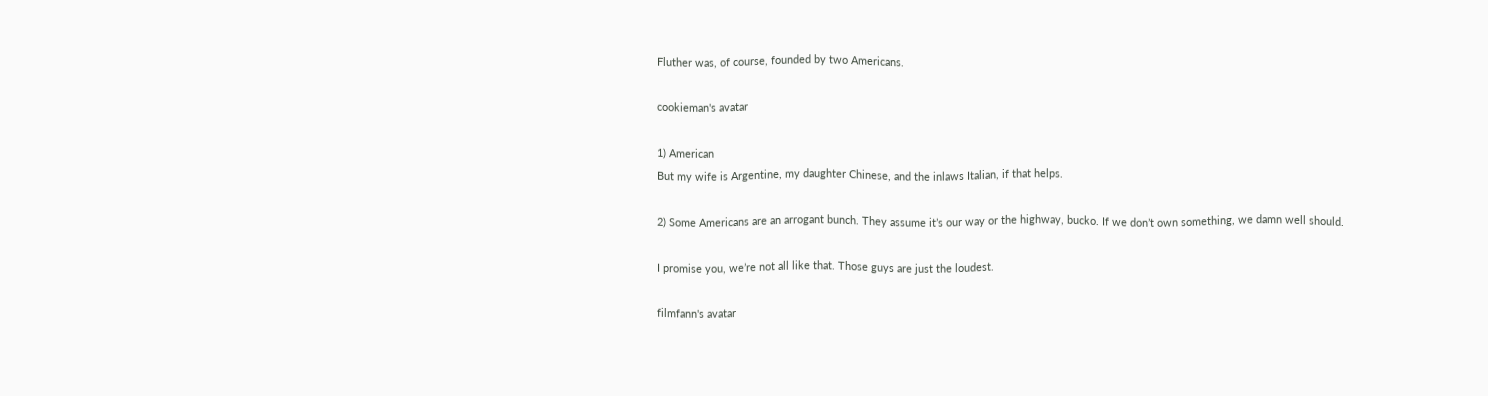Fluther was, of course, founded by two Americans.

cookieman's avatar

1) American
But my wife is Argentine, my daughter Chinese, and the inlaws Italian, if that helps.

2) Some Americans are an arrogant bunch. They assume it’s our way or the highway, bucko. If we don’t own something, we damn well should.

I promise you, we’re not all like that. Those guys are just the loudest.

filmfann's avatar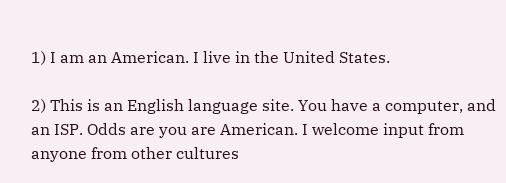1) I am an American. I live in the United States.

2) This is an English language site. You have a computer, and an ISP. Odds are you are American. I welcome input from anyone from other cultures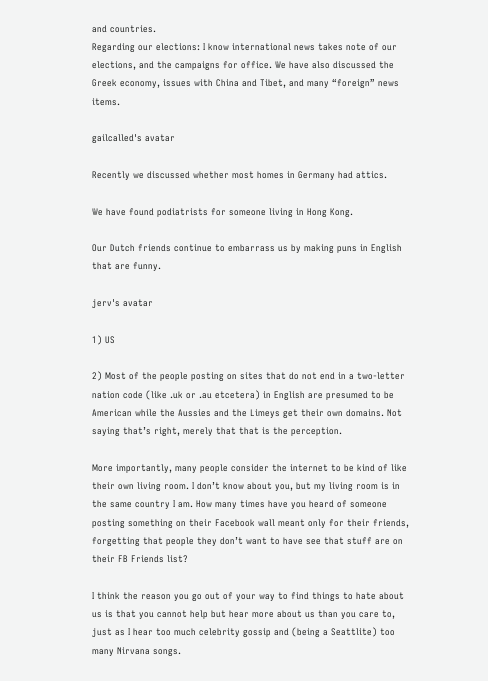and countries.
Regarding our elections: I know international news takes note of our elections, and the campaigns for office. We have also discussed the Greek economy, issues with China and Tibet, and many “foreign” news items.

gailcalled's avatar

Recently we discussed whether most homes in Germany had attics.

We have found podiatrists for someone living in Hong Kong.

Our Dutch friends continue to embarrass us by making puns in English that are funny.

jerv's avatar

1) US

2) Most of the people posting on sites that do not end in a two-letter nation code (like .uk or .au etcetera) in English are presumed to be American while the Aussies and the Limeys get their own domains. Not saying that’s right, merely that that is the perception.

More importantly, many people consider the internet to be kind of like their own living room. I don’t know about you, but my living room is in the same country I am. How many times have you heard of someone posting something on their Facebook wall meant only for their friends, forgetting that people they don’t want to have see that stuff are on their FB Friends list?

I think the reason you go out of your way to find things to hate about us is that you cannot help but hear more about us than you care to, just as I hear too much celebrity gossip and (being a Seattlite) too many Nirvana songs.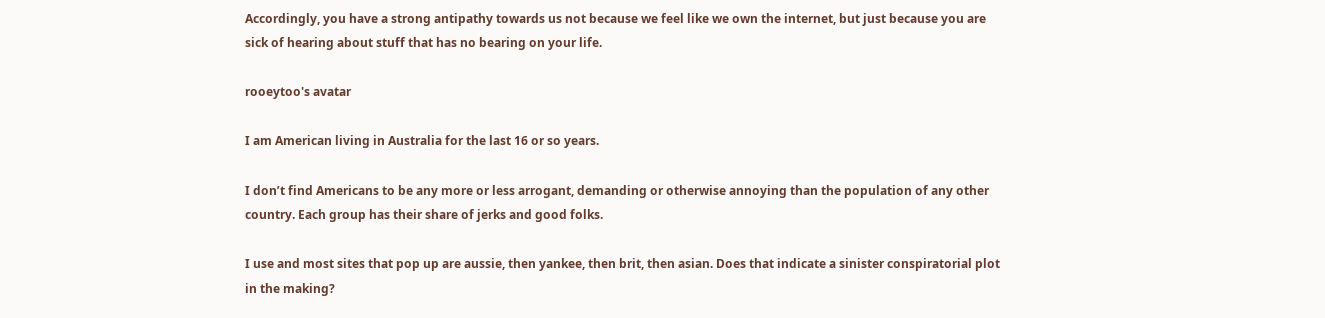Accordingly, you have a strong antipathy towards us not because we feel like we own the internet, but just because you are sick of hearing about stuff that has no bearing on your life.

rooeytoo's avatar

I am American living in Australia for the last 16 or so years.

I don’t find Americans to be any more or less arrogant, demanding or otherwise annoying than the population of any other country. Each group has their share of jerks and good folks.

I use and most sites that pop up are aussie, then yankee, then brit, then asian. Does that indicate a sinister conspiratorial plot in the making?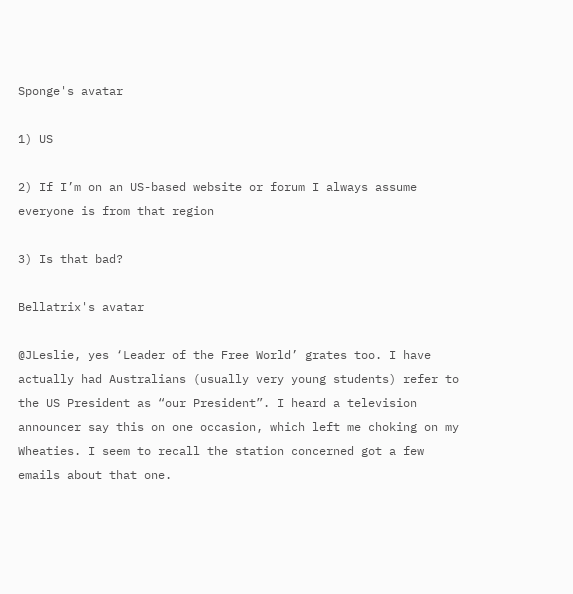Sponge's avatar

1) US

2) If I’m on an US-based website or forum I always assume everyone is from that region

3) Is that bad?

Bellatrix's avatar

@JLeslie, yes ‘Leader of the Free World’ grates too. I have actually had Australians (usually very young students) refer to the US President as “our President”. I heard a television announcer say this on one occasion, which left me choking on my Wheaties. I seem to recall the station concerned got a few emails about that one.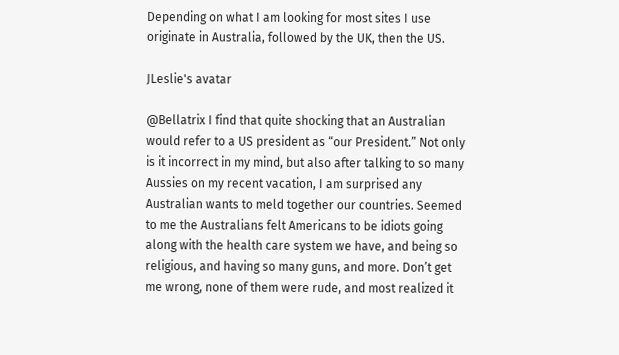Depending on what I am looking for most sites I use originate in Australia, followed by the UK, then the US.

JLeslie's avatar

@Bellatrix I find that quite shocking that an Australian would refer to a US president as “our President.” Not only is it incorrect in my mind, but also after talking to so many Aussies on my recent vacation, I am surprised any Australian wants to meld together our countries. Seemed to me the Australians felt Americans to be idiots going along with the health care system we have, and being so religious, and having so many guns, and more. Don’t get me wrong, none of them were rude, and most realized it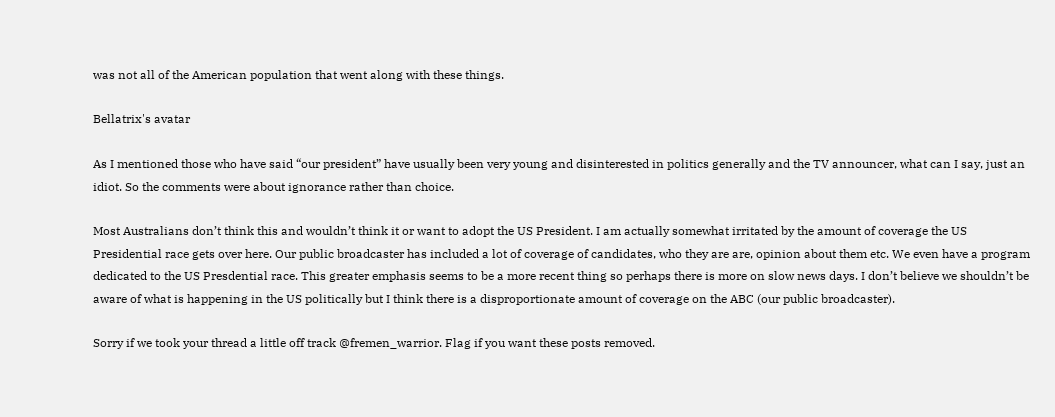was not all of the American population that went along with these things.

Bellatrix's avatar

As I mentioned those who have said “our president” have usually been very young and disinterested in politics generally and the TV announcer, what can I say, just an idiot. So the comments were about ignorance rather than choice.

Most Australians don’t think this and wouldn’t think it or want to adopt the US President. I am actually somewhat irritated by the amount of coverage the US Presidential race gets over here. Our public broadcaster has included a lot of coverage of candidates, who they are are, opinion about them etc. We even have a program dedicated to the US Presdential race. This greater emphasis seems to be a more recent thing so perhaps there is more on slow news days. I don’t believe we shouldn’t be aware of what is happening in the US politically but I think there is a disproportionate amount of coverage on the ABC (our public broadcaster).

Sorry if we took your thread a little off track @fremen_warrior. Flag if you want these posts removed.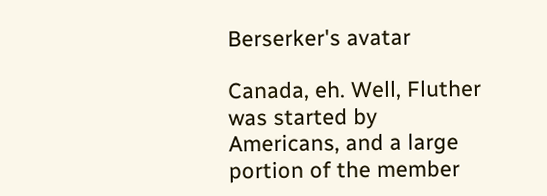Berserker's avatar

Canada, eh. Well, Fluther was started by Americans, and a large portion of the member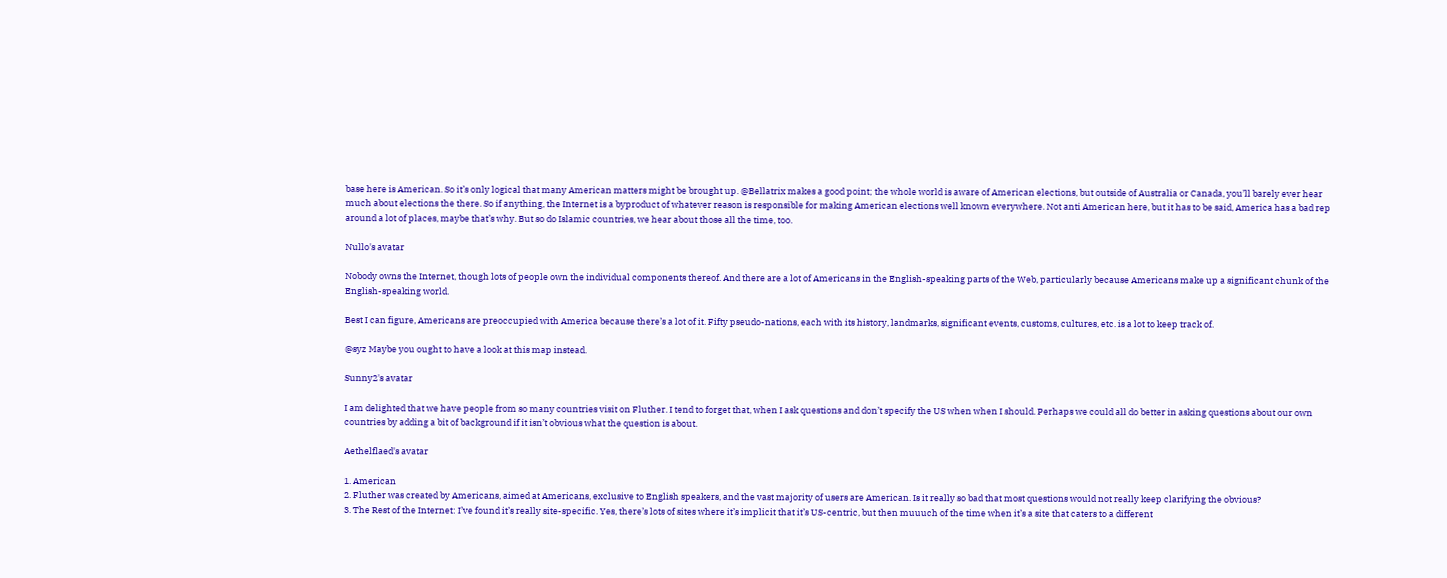base here is American. So it’s only logical that many American matters might be brought up. @Bellatrix makes a good point; the whole world is aware of American elections, but outside of Australia or Canada, you’ll barely ever hear much about elections the there. So if anything, the Internet is a byproduct of whatever reason is responsible for making American elections well known everywhere. Not anti American here, but it has to be said, America has a bad rep around a lot of places, maybe that’s why. But so do Islamic countries, we hear about those all the time, too.

Nullo's avatar

Nobody owns the Internet, though lots of people own the individual components thereof. And there are a lot of Americans in the English-speaking parts of the Web, particularly because Americans make up a significant chunk of the English-speaking world.

Best I can figure, Americans are preoccupied with America because there’s a lot of it. Fifty pseudo-nations, each with its history, landmarks, significant events, customs, cultures, etc. is a lot to keep track of.

@syz Maybe you ought to have a look at this map instead.

Sunny2's avatar

I am delighted that we have people from so many countries visit on Fluther. I tend to forget that, when I ask questions and don’t specify the US when when I should. Perhaps we could all do better in asking questions about our own countries by adding a bit of background if it isn’t obvious what the question is about.

Aethelflaed's avatar

1. American
2. Fluther was created by Americans, aimed at Americans, exclusive to English speakers, and the vast majority of users are American. Is it really so bad that most questions would not really keep clarifying the obvious?
3. The Rest of the Internet: I’ve found it’s really site-specific. Yes, there’s lots of sites where it’s implicit that it’s US-centric, but then muuuch of the time when it’s a site that caters to a different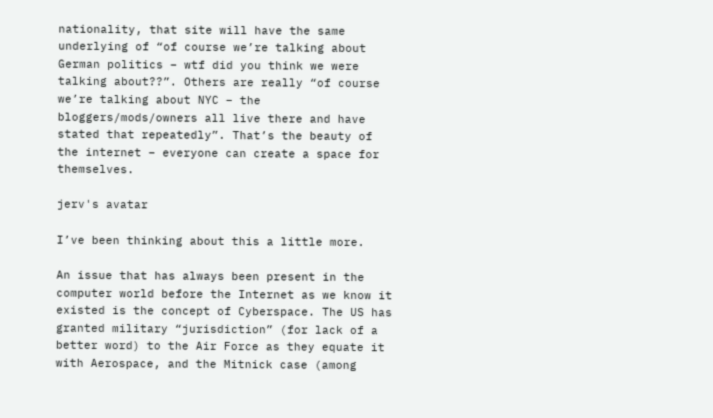nationality, that site will have the same underlying of “of course we’re talking about German politics – wtf did you think we were talking about??”. Others are really “of course we’re talking about NYC – the bloggers/mods/owners all live there and have stated that repeatedly”. That’s the beauty of the internet – everyone can create a space for themselves.

jerv's avatar

I’ve been thinking about this a little more.

An issue that has always been present in the computer world before the Internet as we know it existed is the concept of Cyberspace. The US has granted military “jurisdiction” (for lack of a better word) to the Air Force as they equate it with Aerospace, and the Mitnick case (among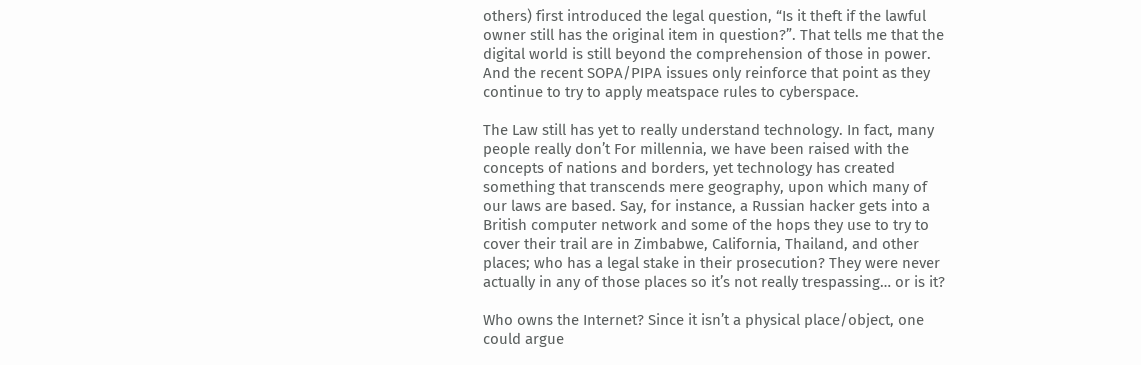others) first introduced the legal question, “Is it theft if the lawful owner still has the original item in question?”. That tells me that the digital world is still beyond the comprehension of those in power. And the recent SOPA/PIPA issues only reinforce that point as they continue to try to apply meatspace rules to cyberspace.

The Law still has yet to really understand technology. In fact, many people really don’t For millennia, we have been raised with the concepts of nations and borders, yet technology has created something that transcends mere geography, upon which many of our laws are based. Say, for instance, a Russian hacker gets into a British computer network and some of the hops they use to try to cover their trail are in Zimbabwe, California, Thailand, and other places; who has a legal stake in their prosecution? They were never actually in any of those places so it’s not really trespassing… or is it?

Who owns the Internet? Since it isn’t a physical place/object, one could argue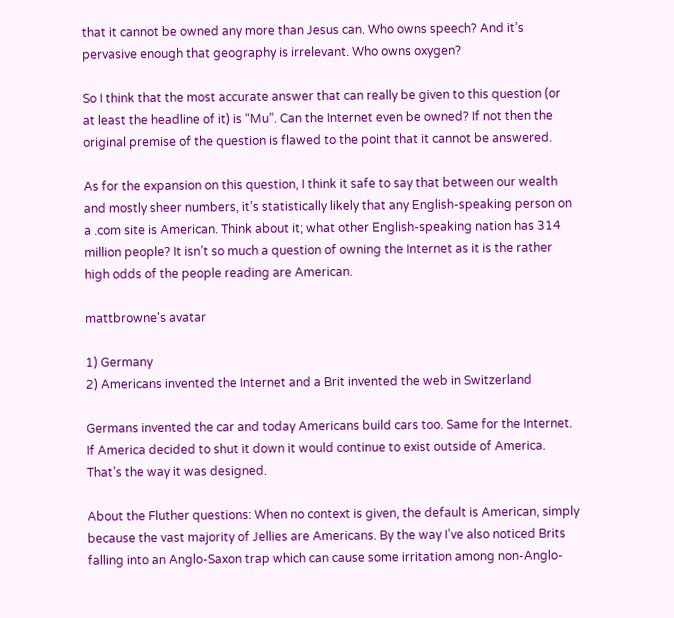that it cannot be owned any more than Jesus can. Who owns speech? And it’s pervasive enough that geography is irrelevant. Who owns oxygen?

So I think that the most accurate answer that can really be given to this question (or at least the headline of it) is “Mu”. Can the Internet even be owned? If not then the original premise of the question is flawed to the point that it cannot be answered.

As for the expansion on this question, I think it safe to say that between our wealth and mostly sheer numbers, it’s statistically likely that any English-speaking person on a .com site is American. Think about it; what other English-speaking nation has 314 million people? It isn’t so much a question of owning the Internet as it is the rather high odds of the people reading are American.

mattbrowne's avatar

1) Germany
2) Americans invented the Internet and a Brit invented the web in Switzerland

Germans invented the car and today Americans build cars too. Same for the Internet. If America decided to shut it down it would continue to exist outside of America. That’s the way it was designed.

About the Fluther questions: When no context is given, the default is American, simply because the vast majority of Jellies are Americans. By the way I’ve also noticed Brits falling into an Anglo-Saxon trap which can cause some irritation among non-Anglo-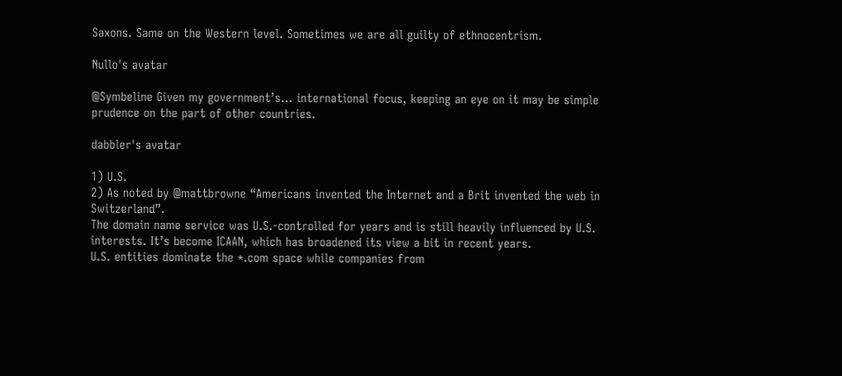Saxons. Same on the Western level. Sometimes we are all guilty of ethnocentrism.

Nullo's avatar

@Symbeline Given my government’s… international focus, keeping an eye on it may be simple prudence on the part of other countries.

dabbler's avatar

1) U.S.
2) As noted by @mattbrowne “Americans invented the Internet and a Brit invented the web in Switzerland”.
The domain name service was U.S.-controlled for years and is still heavily influenced by U.S. interests. It’s become ICAAN, which has broadened its view a bit in recent years.
U.S. entities dominate the *.com space while companies from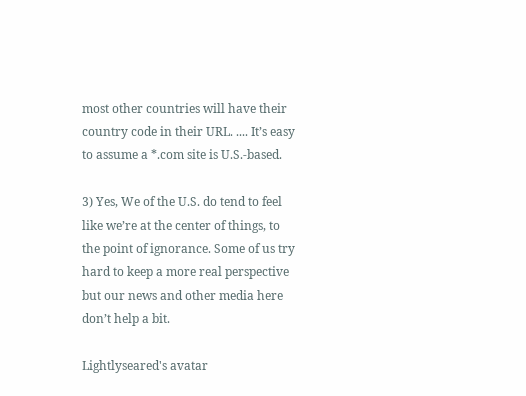most other countries will have their country code in their URL. .... It’s easy to assume a *.com site is U.S.-based.

3) Yes, We of the U.S. do tend to feel like we’re at the center of things, to the point of ignorance. Some of us try hard to keep a more real perspective but our news and other media here don’t help a bit.

Lightlyseared's avatar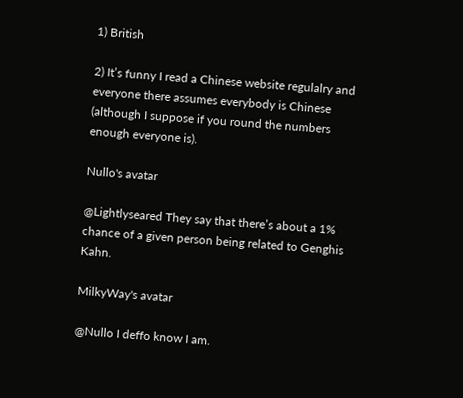1) British

2) It’s funny I read a Chinese website regulalry and everyone there assumes everybody is Chinese (although I suppose if you round the numbers enough everyone is).

Nullo's avatar

@Lightlyseared They say that there’s about a 1% chance of a given person being related to Genghis Kahn.

MilkyWay's avatar

@Nullo I deffo know I am.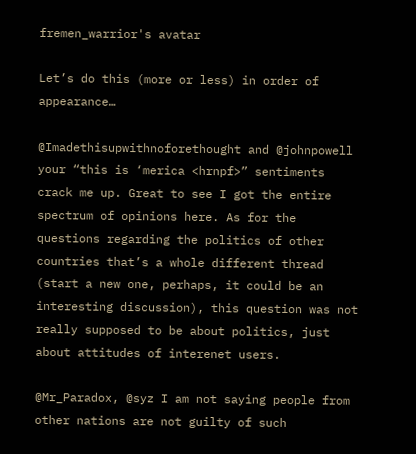fremen_warrior's avatar

Let’s do this (more or less) in order of appearance…

@Imadethisupwithnoforethought and @johnpowell your “this is ‘merica <hrnpf>” sentiments crack me up. Great to see I got the entire spectrum of opinions here. As for the questions regarding the politics of other countries that’s a whole different thread (start a new one, perhaps, it could be an interesting discussion), this question was not really supposed to be about politics, just about attitudes of interenet users.

@Mr_Paradox, @syz I am not saying people from other nations are not guilty of such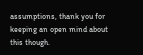assumptions, thank you for keeping an open mind about this though.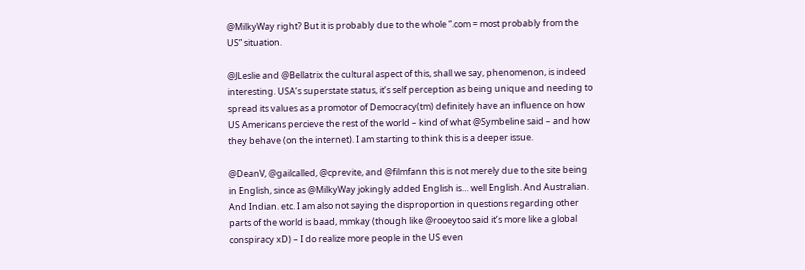@MilkyWay right? But it is probably due to the whole ”.com = most probably from the US” situation.

@JLeslie and @Bellatrix the cultural aspect of this, shall we say, phenomenon, is indeed interesting. USA’s superstate status, it’s self perception as being unique and needing to spread its values as a promotor of Democracy(tm) definitely have an influence on how US Americans percieve the rest of the world – kind of what @Symbeline said – and how they behave (on the internet). I am starting to think this is a deeper issue.

@DeanV, @gailcalled, @cprevite, and @filmfann this is not merely due to the site being in English, since as @MilkyWay jokingly added English is… well English. And Australian. And Indian. etc. I am also not saying the disproportion in questions regarding other parts of the world is baad, mmkay (though like @rooeytoo said it’s more like a global conspiracy xD) – I do realize more people in the US even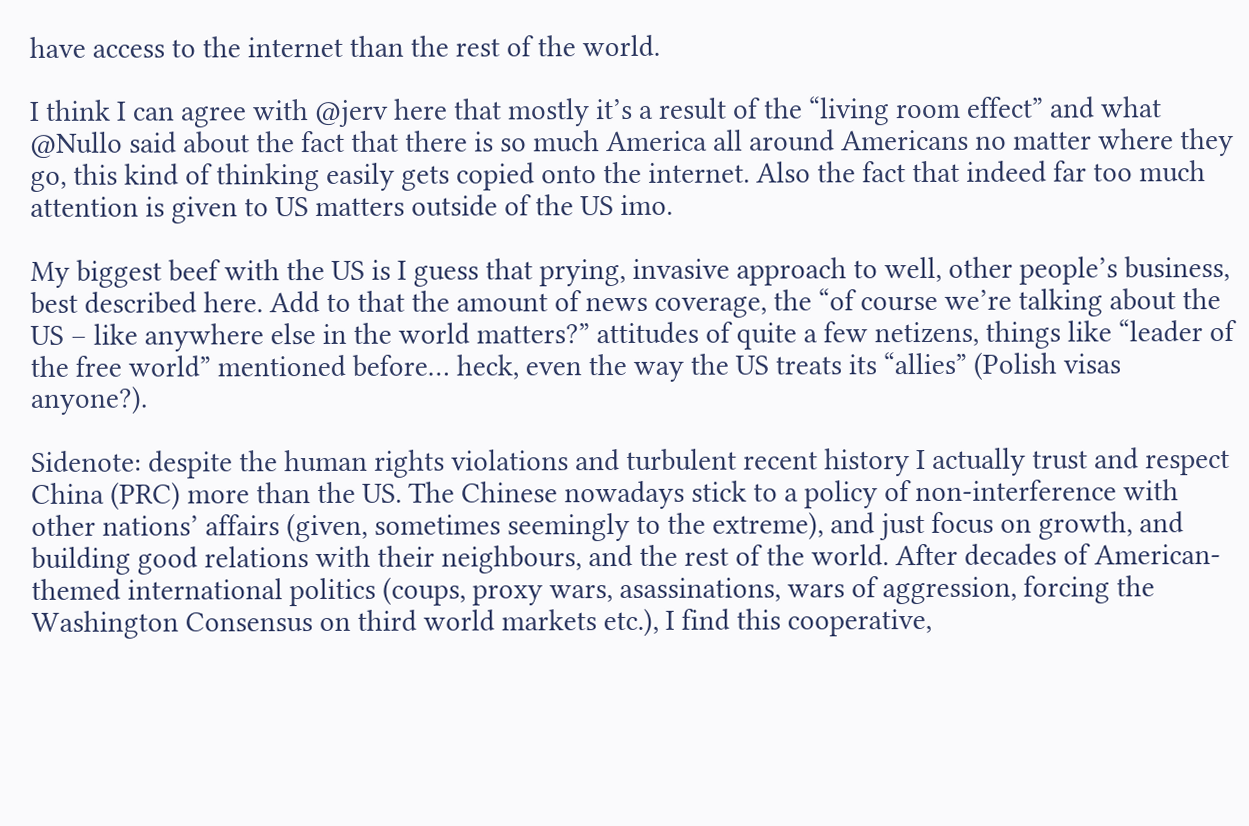have access to the internet than the rest of the world.

I think I can agree with @jerv here that mostly it’s a result of the “living room effect” and what @Nullo said about the fact that there is so much America all around Americans no matter where they go, this kind of thinking easily gets copied onto the internet. Also the fact that indeed far too much attention is given to US matters outside of the US imo.

My biggest beef with the US is I guess that prying, invasive approach to well, other people’s business, best described here. Add to that the amount of news coverage, the “of course we’re talking about the US – like anywhere else in the world matters?” attitudes of quite a few netizens, things like “leader of the free world” mentioned before… heck, even the way the US treats its “allies” (Polish visas anyone?).

Sidenote: despite the human rights violations and turbulent recent history I actually trust and respect China (PRC) more than the US. The Chinese nowadays stick to a policy of non-interference with other nations’ affairs (given, sometimes seemingly to the extreme), and just focus on growth, and building good relations with their neighbours, and the rest of the world. After decades of American-themed international politics (coups, proxy wars, asassinations, wars of aggression, forcing the Washington Consensus on third world markets etc.), I find this cooperative,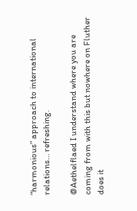“harmonious” approach to international relations… refreshing.

@Aethelflaed I understand where you are coming from with this but nowhere on Fluther does it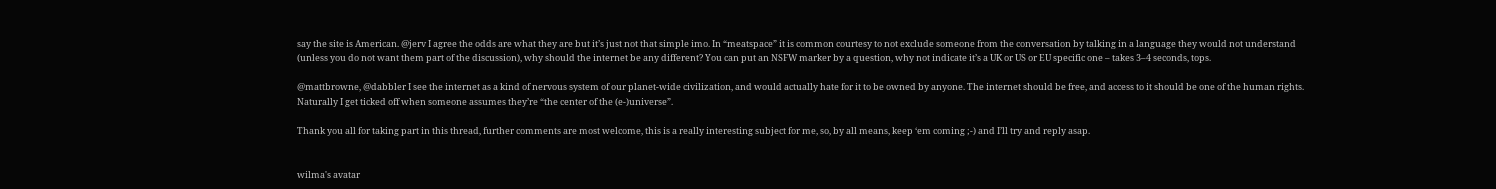say the site is American. @jerv I agree the odds are what they are but it’s just not that simple imo. In “meatspace” it is common courtesy to not exclude someone from the conversation by talking in a language they would not understand (unless you do not want them part of the discussion), why should the internet be any different? You can put an NSFW marker by a question, why not indicate it’s a UK or US or EU specific one – takes 3–4 seconds, tops.

@mattbrowne, @dabbler I see the internet as a kind of nervous system of our planet-wide civilization, and would actually hate for it to be owned by anyone. The internet should be free, and access to it should be one of the human rights. Naturally I get ticked off when someone assumes they’re “the center of the (e-)universe”.

Thank you all for taking part in this thread, further comments are most welcome, this is a really interesting subject for me, so, by all means, keep ‘em coming ;-) and I’ll try and reply asap.


wilma's avatar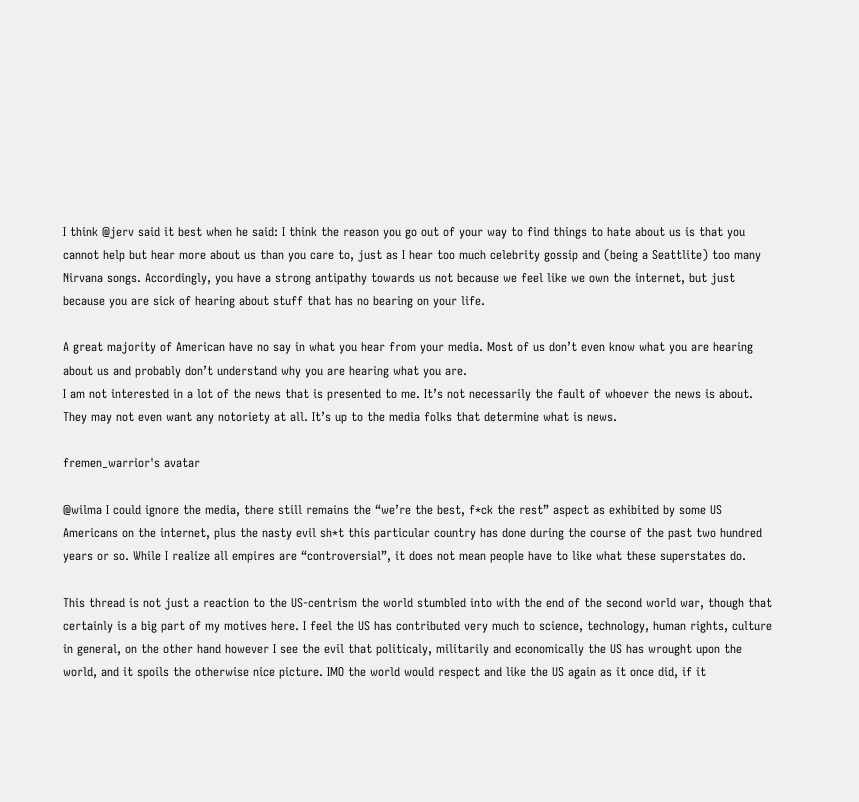I think @jerv said it best when he said: I think the reason you go out of your way to find things to hate about us is that you cannot help but hear more about us than you care to, just as I hear too much celebrity gossip and (being a Seattlite) too many Nirvana songs. Accordingly, you have a strong antipathy towards us not because we feel like we own the internet, but just because you are sick of hearing about stuff that has no bearing on your life.

A great majority of American have no say in what you hear from your media. Most of us don’t even know what you are hearing about us and probably don’t understand why you are hearing what you are.
I am not interested in a lot of the news that is presented to me. It’s not necessarily the fault of whoever the news is about. They may not even want any notoriety at all. It’s up to the media folks that determine what is news.

fremen_warrior's avatar

@wilma I could ignore the media, there still remains the “we’re the best, f*ck the rest” aspect as exhibited by some US Americans on the internet, plus the nasty evil sh*t this particular country has done during the course of the past two hundred years or so. While I realize all empires are “controversial”, it does not mean people have to like what these superstates do.

This thread is not just a reaction to the US-centrism the world stumbled into with the end of the second world war, though that certainly is a big part of my motives here. I feel the US has contributed very much to science, technology, human rights, culture in general, on the other hand however I see the evil that politicaly, militarily and economically the US has wrought upon the world, and it spoils the otherwise nice picture. IMO the world would respect and like the US again as it once did, if it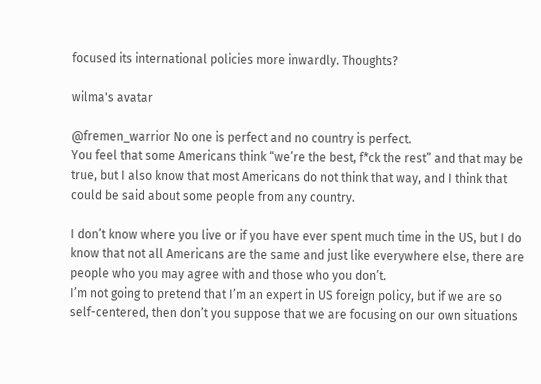focused its international policies more inwardly. Thoughts?

wilma's avatar

@fremen_warrior No one is perfect and no country is perfect.
You feel that some Americans think “we’re the best, f*ck the rest” and that may be true, but I also know that most Americans do not think that way, and I think that could be said about some people from any country.

I don’t know where you live or if you have ever spent much time in the US, but I do know that not all Americans are the same and just like everywhere else, there are people who you may agree with and those who you don’t.
I’m not going to pretend that I’m an expert in US foreign policy, but if we are so self-centered, then don’t you suppose that we are focusing on our own situations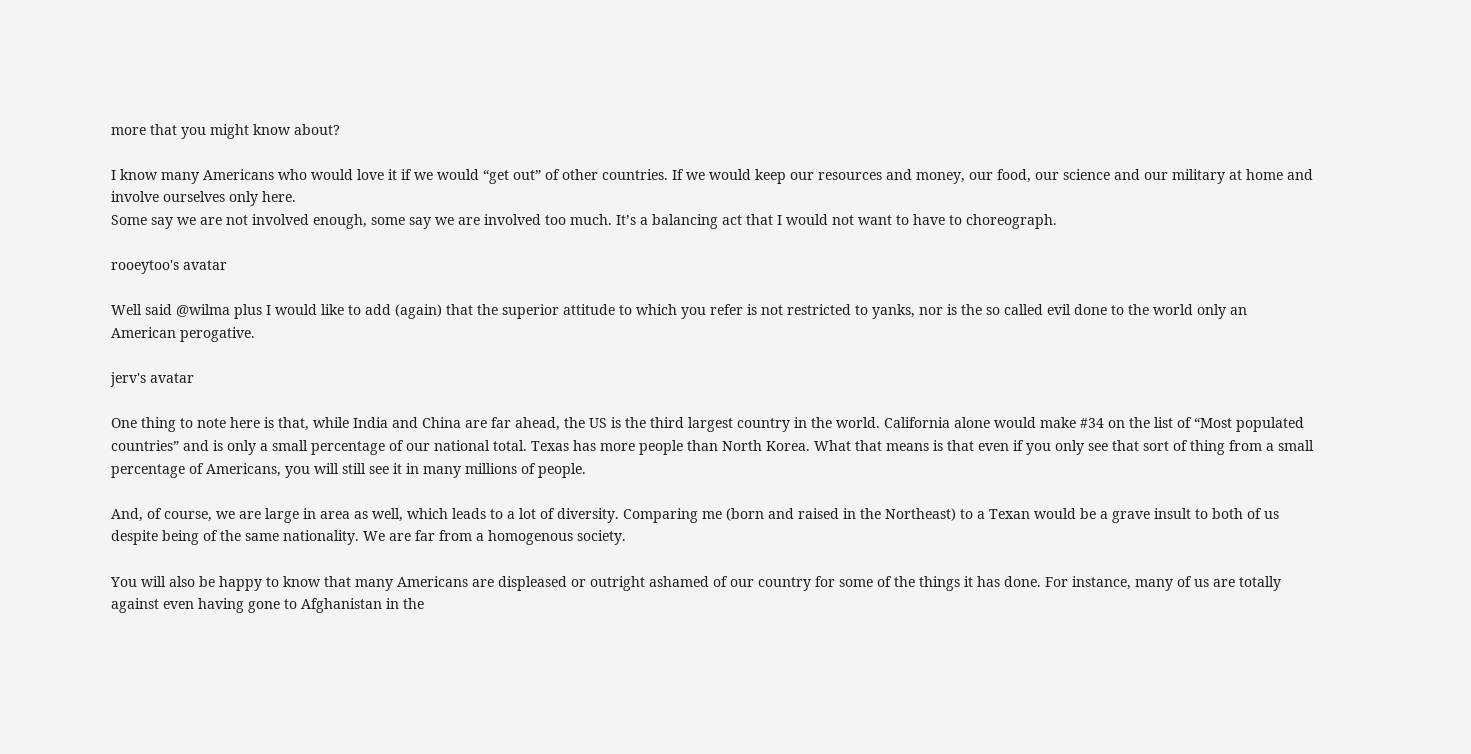more that you might know about?

I know many Americans who would love it if we would “get out” of other countries. If we would keep our resources and money, our food, our science and our military at home and involve ourselves only here.
Some say we are not involved enough, some say we are involved too much. It’s a balancing act that I would not want to have to choreograph.

rooeytoo's avatar

Well said @wilma plus I would like to add (again) that the superior attitude to which you refer is not restricted to yanks, nor is the so called evil done to the world only an American perogative.

jerv's avatar

One thing to note here is that, while India and China are far ahead, the US is the third largest country in the world. California alone would make #34 on the list of “Most populated countries” and is only a small percentage of our national total. Texas has more people than North Korea. What that means is that even if you only see that sort of thing from a small percentage of Americans, you will still see it in many millions of people.

And, of course, we are large in area as well, which leads to a lot of diversity. Comparing me (born and raised in the Northeast) to a Texan would be a grave insult to both of us despite being of the same nationality. We are far from a homogenous society.

You will also be happy to know that many Americans are displeased or outright ashamed of our country for some of the things it has done. For instance, many of us are totally against even having gone to Afghanistan in the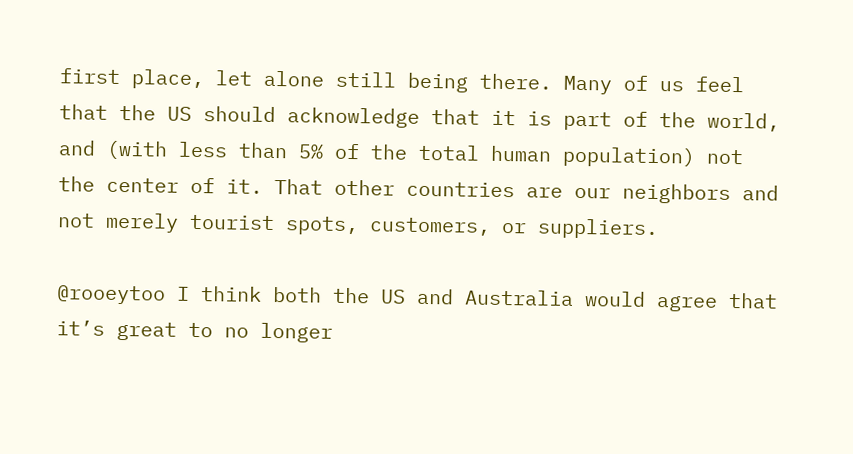first place, let alone still being there. Many of us feel that the US should acknowledge that it is part of the world, and (with less than 5% of the total human population) not the center of it. That other countries are our neighbors and not merely tourist spots, customers, or suppliers.

@rooeytoo I think both the US and Australia would agree that it’s great to no longer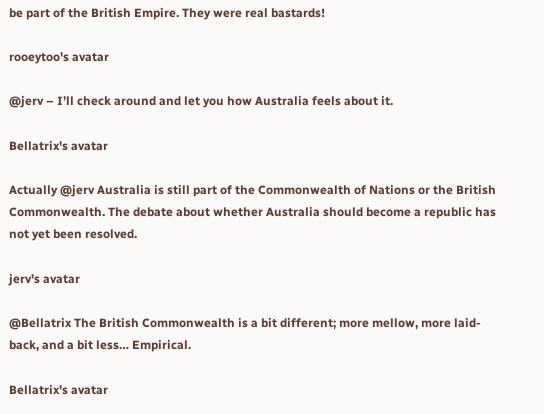be part of the British Empire. They were real bastards!

rooeytoo's avatar

@jerv – I’ll check around and let you how Australia feels about it.

Bellatrix's avatar

Actually @jerv Australia is still part of the Commonwealth of Nations or the British Commonwealth. The debate about whether Australia should become a republic has not yet been resolved.

jerv's avatar

@Bellatrix The British Commonwealth is a bit different; more mellow, more laid-back, and a bit less… Empirical.

Bellatrix's avatar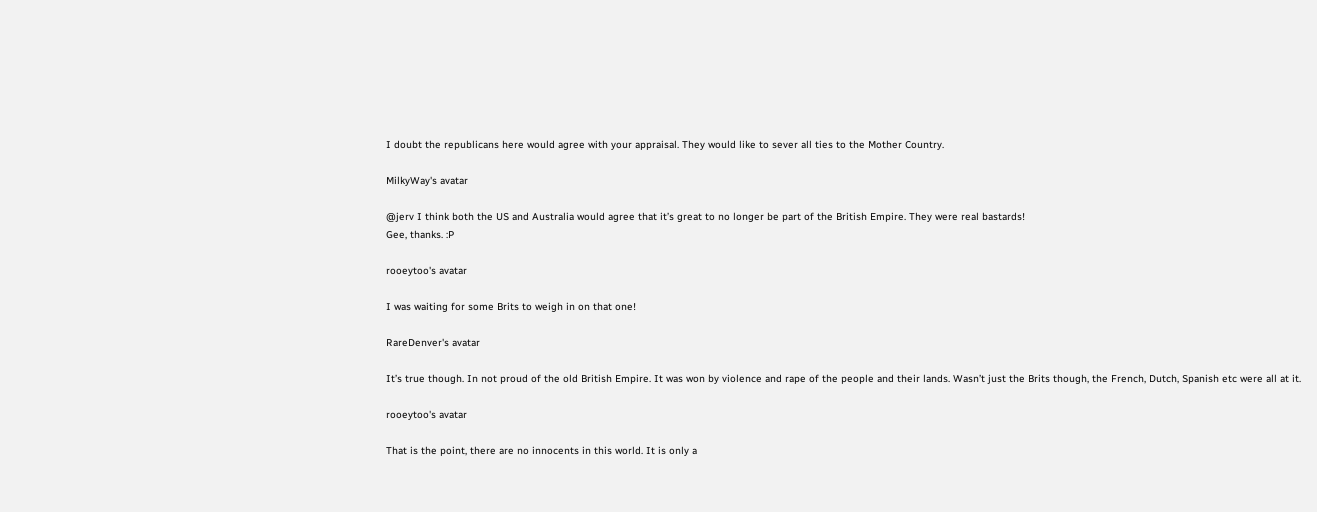I doubt the republicans here would agree with your appraisal. They would like to sever all ties to the Mother Country.

MilkyWay's avatar

@jerv I think both the US and Australia would agree that it’s great to no longer be part of the British Empire. They were real bastards!
Gee, thanks. :P

rooeytoo's avatar

I was waiting for some Brits to weigh in on that one!

RareDenver's avatar

It’s true though. In not proud of the old British Empire. It was won by violence and rape of the people and their lands. Wasn’t just the Brits though, the French, Dutch, Spanish etc were all at it.

rooeytoo's avatar

That is the point, there are no innocents in this world. It is only a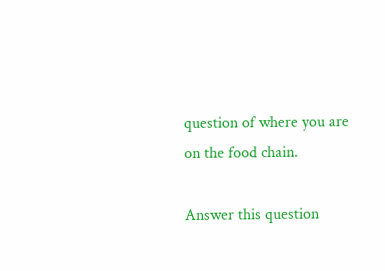question of where you are on the food chain.

Answer this question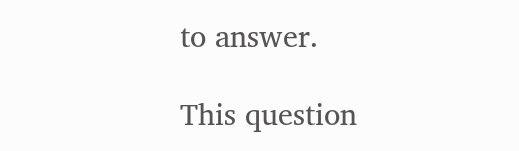to answer.

This question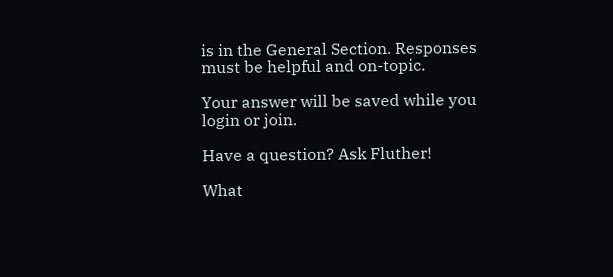is in the General Section. Responses must be helpful and on-topic.

Your answer will be saved while you login or join.

Have a question? Ask Fluther!

What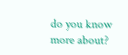do you know more about?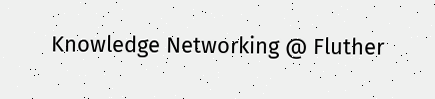Knowledge Networking @ Fluther